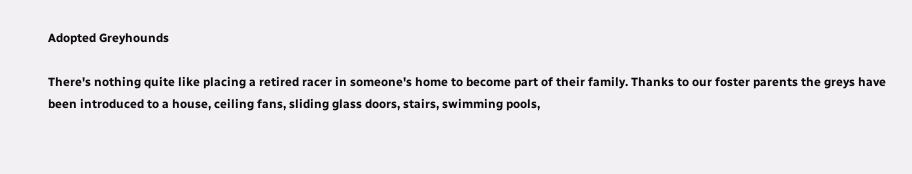Adopted Greyhounds

There's nothing quite like placing a retired racer in someone's home to become part of their family. Thanks to our foster parents the greys have been introduced to a house, ceiling fans, sliding glass doors, stairs, swimming pools,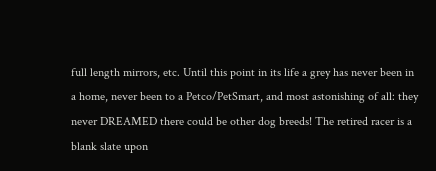full length mirrors, etc. Until this point in its life a grey has never been in a home, never been to a Petco/PetSmart, and most astonishing of all: they never DREAMED there could be other dog breeds! The retired racer is a blank slate upon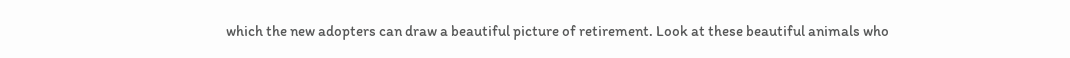which the new adopters can draw a beautiful picture of retirement. Look at these beautiful animals who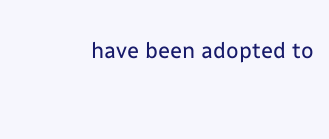have been adopted to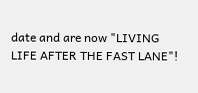date and are now "LIVING LIFE AFTER THE FAST LANE"!